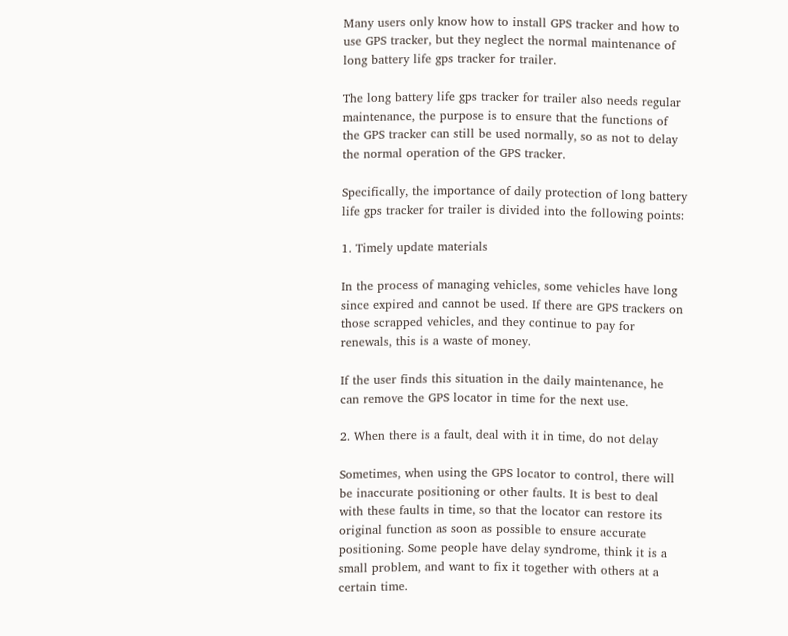Many users only know how to install GPS tracker and how to use GPS tracker, but they neglect the normal maintenance of long battery life gps tracker for trailer.

The long battery life gps tracker for trailer also needs regular maintenance, the purpose is to ensure that the functions of the GPS tracker can still be used normally, so as not to delay the normal operation of the GPS tracker.

Specifically, the importance of daily protection of long battery life gps tracker for trailer is divided into the following points:

1. Timely update materials

In the process of managing vehicles, some vehicles have long since expired and cannot be used. If there are GPS trackers on those scrapped vehicles, and they continue to pay for renewals, this is a waste of money.

If the user finds this situation in the daily maintenance, he can remove the GPS locator in time for the next use.

2. When there is a fault, deal with it in time, do not delay

Sometimes, when using the GPS locator to control, there will be inaccurate positioning or other faults. It is best to deal with these faults in time, so that the locator can restore its original function as soon as possible to ensure accurate positioning. Some people have delay syndrome, think it is a small problem, and want to fix it together with others at a certain time.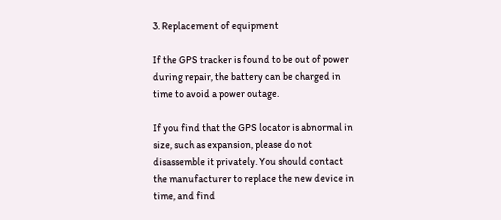3. Replacement of equipment

If the GPS tracker is found to be out of power during repair, the battery can be charged in time to avoid a power outage.

If you find that the GPS locator is abnormal in size, such as expansion, please do not disassemble it privately. You should contact the manufacturer to replace the new device in time, and find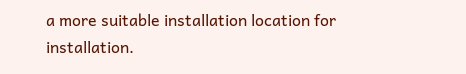a more suitable installation location for installation.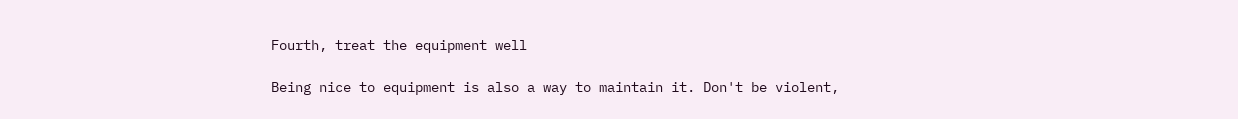Fourth, treat the equipment well

Being nice to equipment is also a way to maintain it. Don't be violent,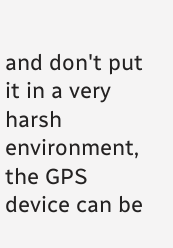and don't put it in a very harsh environment, the GPS device can be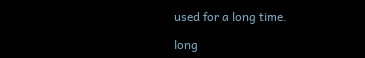used for a long time.

long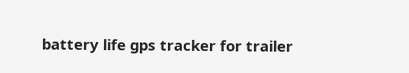battery life gps tracker for trailer